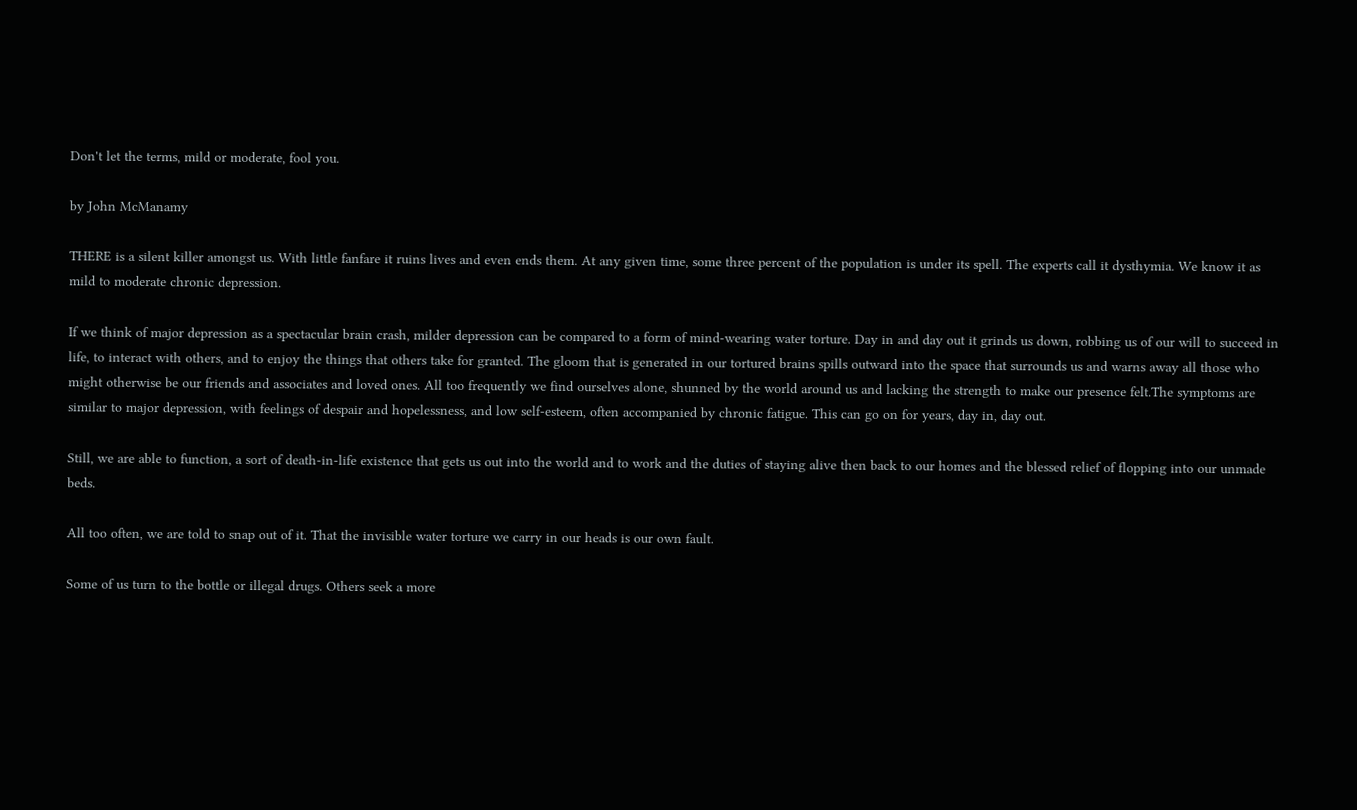Don't let the terms, mild or moderate, fool you.

by John McManamy

THERE is a silent killer amongst us. With little fanfare it ruins lives and even ends them. At any given time, some three percent of the population is under its spell. The experts call it dysthymia. We know it as mild to moderate chronic depression.

If we think of major depression as a spectacular brain crash, milder depression can be compared to a form of mind-wearing water torture. Day in and day out it grinds us down, robbing us of our will to succeed in life, to interact with others, and to enjoy the things that others take for granted. The gloom that is generated in our tortured brains spills outward into the space that surrounds us and warns away all those who might otherwise be our friends and associates and loved ones. All too frequently we find ourselves alone, shunned by the world around us and lacking the strength to make our presence felt.The symptoms are similar to major depression, with feelings of despair and hopelessness, and low self-esteem, often accompanied by chronic fatigue. This can go on for years, day in, day out.

Still, we are able to function, a sort of death-in-life existence that gets us out into the world and to work and the duties of staying alive then back to our homes and the blessed relief of flopping into our unmade beds.

All too often, we are told to snap out of it. That the invisible water torture we carry in our heads is our own fault.

Some of us turn to the bottle or illegal drugs. Others seek a more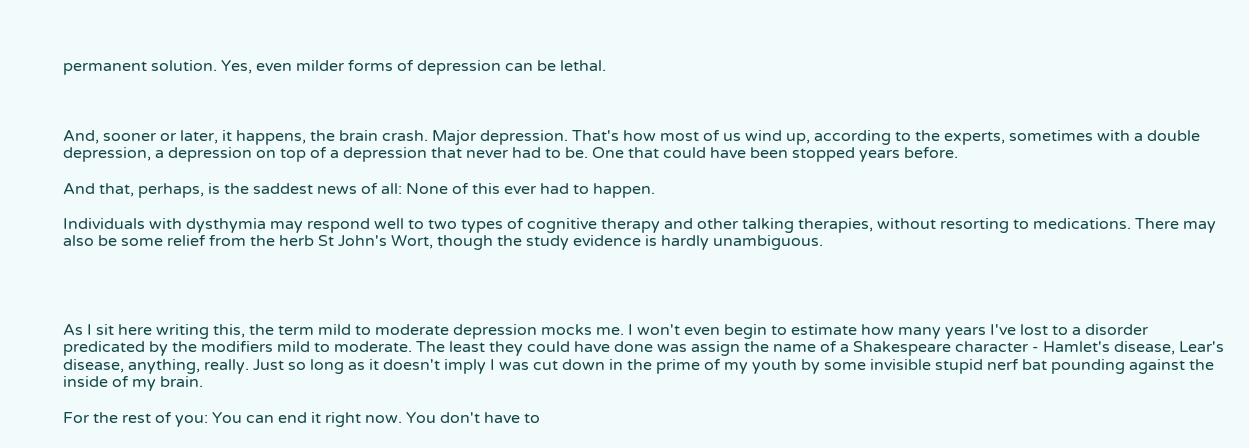permanent solution. Yes, even milder forms of depression can be lethal.



And, sooner or later, it happens, the brain crash. Major depression. That's how most of us wind up, according to the experts, sometimes with a double depression, a depression on top of a depression that never had to be. One that could have been stopped years before.

And that, perhaps, is the saddest news of all: None of this ever had to happen.

Individuals with dysthymia may respond well to two types of cognitive therapy and other talking therapies, without resorting to medications. There may also be some relief from the herb St John's Wort, though the study evidence is hardly unambiguous.




As I sit here writing this, the term mild to moderate depression mocks me. I won't even begin to estimate how many years I've lost to a disorder predicated by the modifiers mild to moderate. The least they could have done was assign the name of a Shakespeare character - Hamlet's disease, Lear's disease, anything, really. Just so long as it doesn't imply I was cut down in the prime of my youth by some invisible stupid nerf bat pounding against the inside of my brain.

For the rest of you: You can end it right now. You don't have to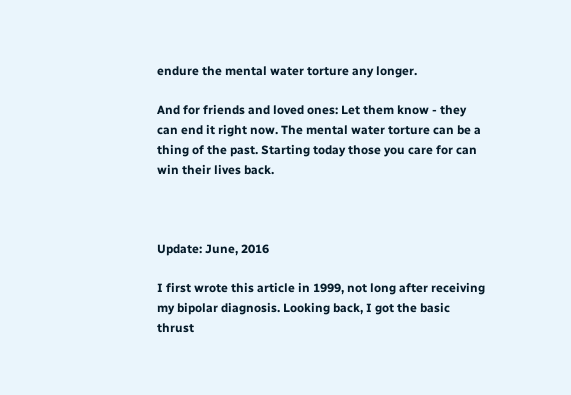endure the mental water torture any longer.

And for friends and loved ones: Let them know - they can end it right now. The mental water torture can be a thing of the past. Starting today those you care for can win their lives back.



Update: June, 2016

I first wrote this article in 1999, not long after receiving my bipolar diagnosis. Looking back, I got the basic thrust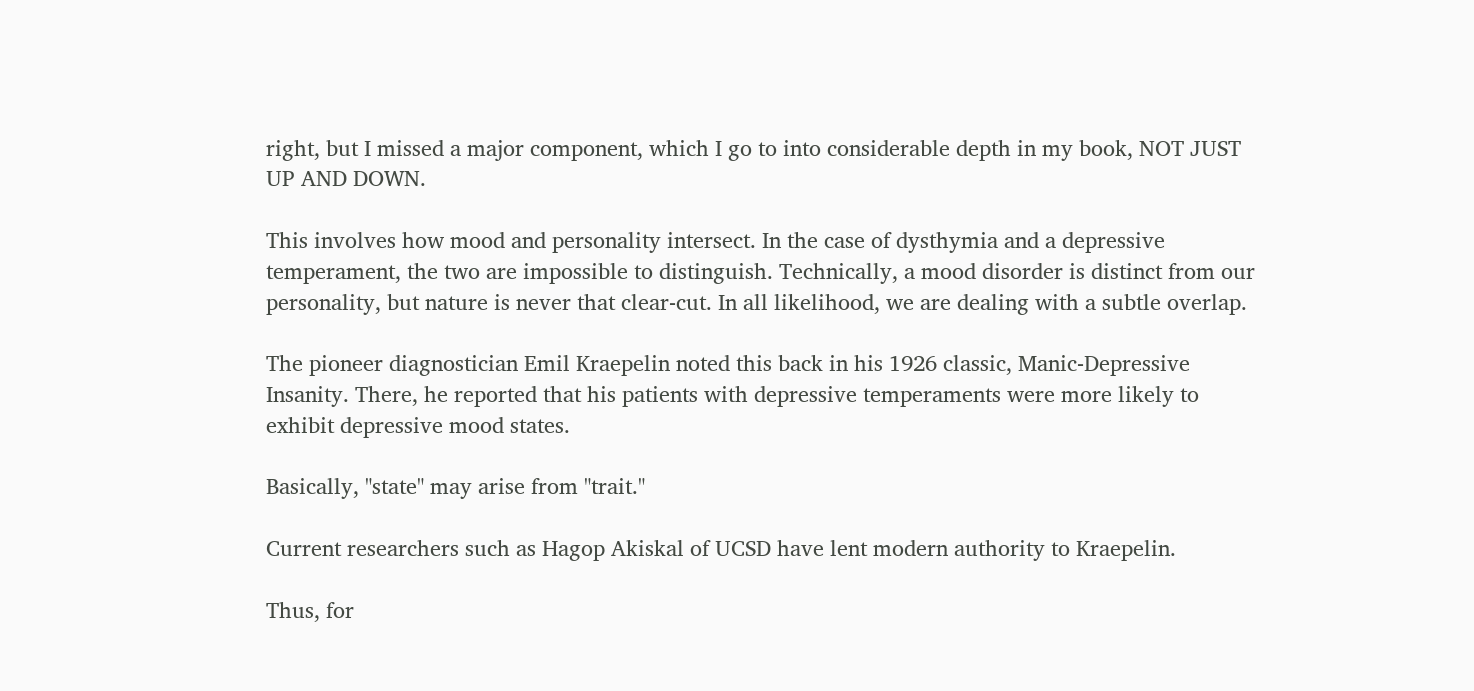right, but I missed a major component, which I go to into considerable depth in my book, NOT JUST UP AND DOWN.

This involves how mood and personality intersect. In the case of dysthymia and a depressive temperament, the two are impossible to distinguish. Technically, a mood disorder is distinct from our personality, but nature is never that clear-cut. In all likelihood, we are dealing with a subtle overlap.

The pioneer diagnostician Emil Kraepelin noted this back in his 1926 classic, Manic-Depressive Insanity. There, he reported that his patients with depressive temperaments were more likely to exhibit depressive mood states.

Basically, "state" may arise from "trait."

Current researchers such as Hagop Akiskal of UCSD have lent modern authority to Kraepelin.

Thus, for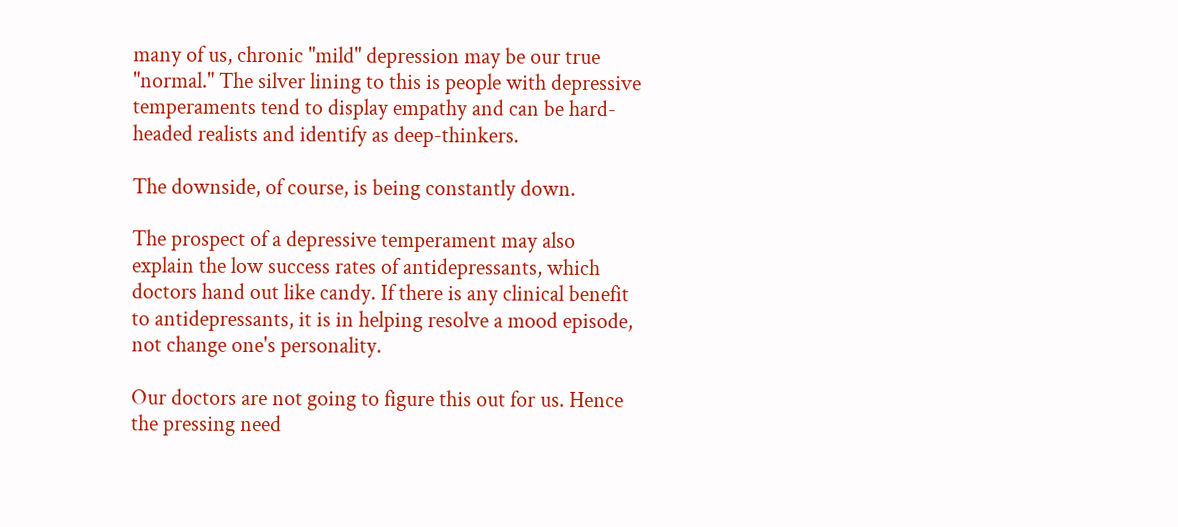many of us, chronic "mild" depression may be our true "normal." The silver lining to this is people with depressive temperaments tend to display empathy and can be hard-headed realists and identify as deep-thinkers.

The downside, of course, is being constantly down.

The prospect of a depressive temperament may also explain the low success rates of antidepressants, which doctors hand out like candy. If there is any clinical benefit to antidepressants, it is in helping resolve a mood episode, not change one's personality.

Our doctors are not going to figure this out for us. Hence the pressing need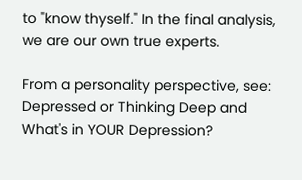to "know thyself." In the final analysis, we are our own true experts.

From a personality perspective, see: Depressed or Thinking Deep and What's in YOUR Depression?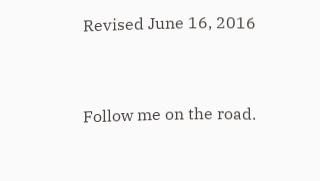Revised June 16, 2016


Follow me on the road.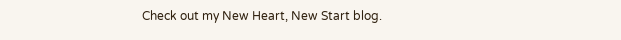Check out my New Heart, New Start blog.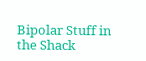Bipolar Stuff in the Shack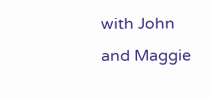with John and Maggie